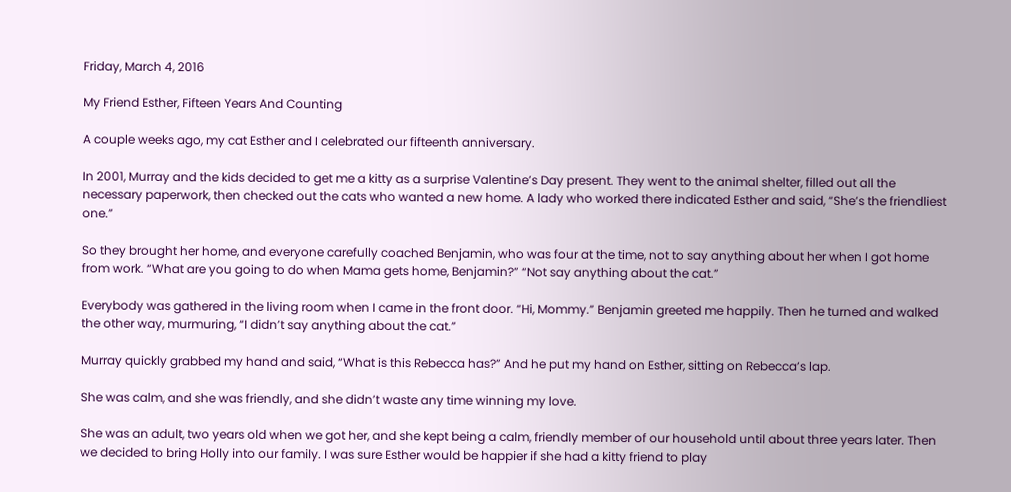Friday, March 4, 2016

My Friend Esther, Fifteen Years And Counting

A couple weeks ago, my cat Esther and I celebrated our fifteenth anniversary.

In 2001, Murray and the kids decided to get me a kitty as a surprise Valentine’s Day present. They went to the animal shelter, filled out all the necessary paperwork, then checked out the cats who wanted a new home. A lady who worked there indicated Esther and said, “She’s the friendliest one.”

So they brought her home, and everyone carefully coached Benjamin, who was four at the time, not to say anything about her when I got home from work. “What are you going to do when Mama gets home, Benjamin?” “Not say anything about the cat.”

Everybody was gathered in the living room when I came in the front door. “Hi, Mommy.” Benjamin greeted me happily. Then he turned and walked the other way, murmuring, “I didn’t say anything about the cat.”

Murray quickly grabbed my hand and said, “What is this Rebecca has?” And he put my hand on Esther, sitting on Rebecca’s lap.

She was calm, and she was friendly, and she didn’t waste any time winning my love.

She was an adult, two years old when we got her, and she kept being a calm, friendly member of our household until about three years later. Then we decided to bring Holly into our family. I was sure Esther would be happier if she had a kitty friend to play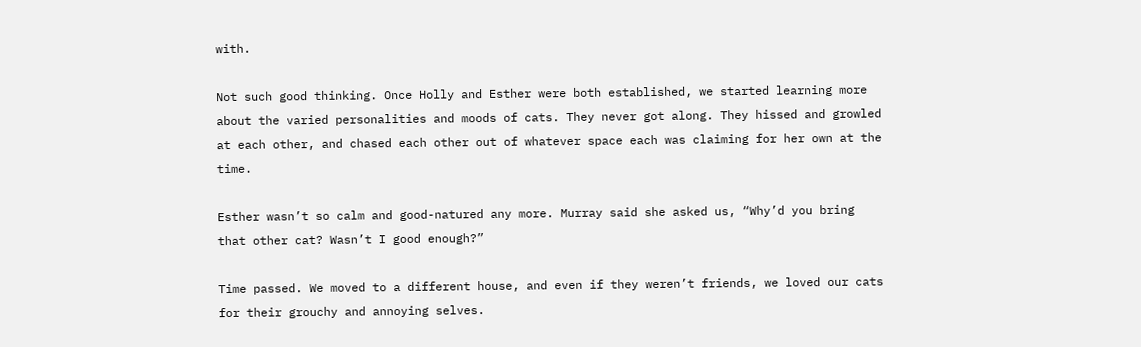with.

Not such good thinking. Once Holly and Esther were both established, we started learning more about the varied personalities and moods of cats. They never got along. They hissed and growled at each other, and chased each other out of whatever space each was claiming for her own at the time.

Esther wasn’t so calm and good-natured any more. Murray said she asked us, “Why’d you bring that other cat? Wasn’t I good enough?”

Time passed. We moved to a different house, and even if they weren’t friends, we loved our cats for their grouchy and annoying selves.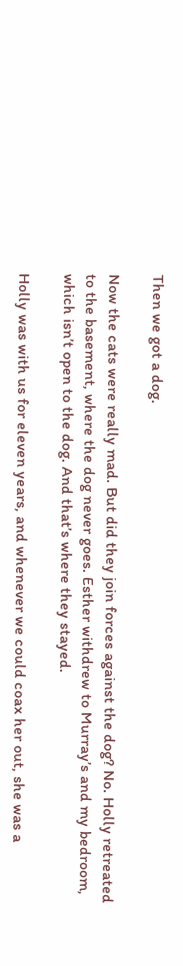Then we got a dog.

Now the cats were really mad. But did they join forces against the dog? No. Holly retreated to the basement, where the dog never goes. Esther withdrew to Murray’s and my bedroom, which isn’t open to the dog. And that’s where they stayed.

Holly was with us for eleven years, and whenever we could coax her out, she was a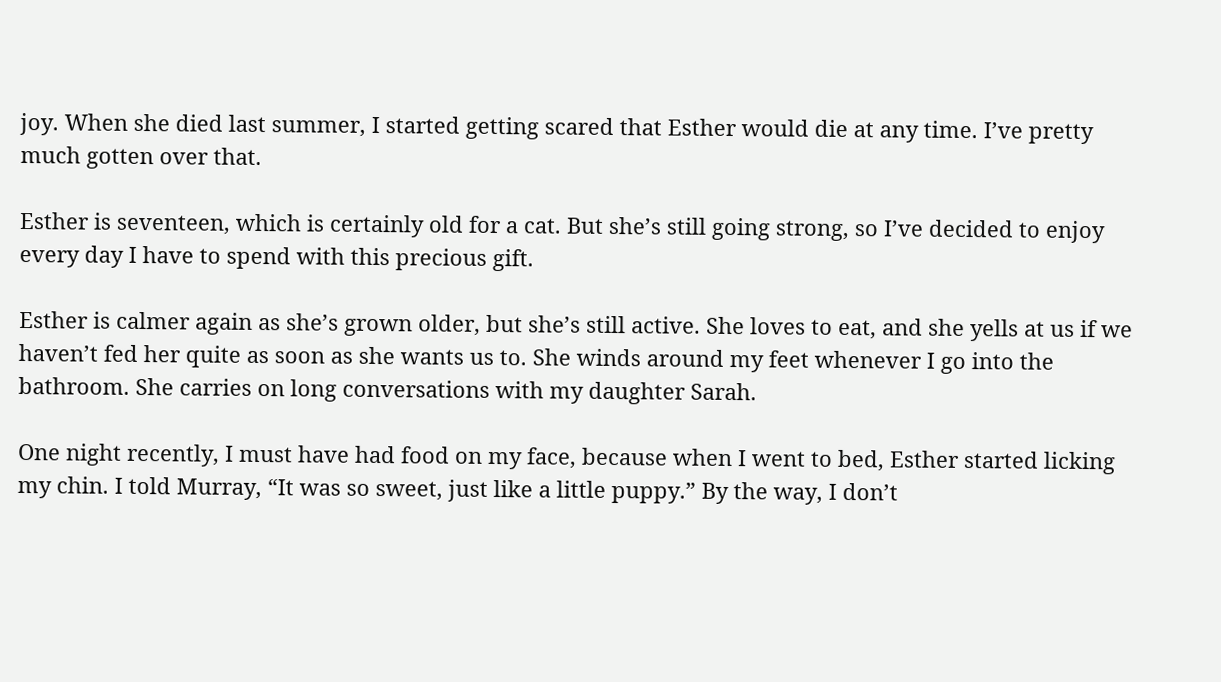joy. When she died last summer, I started getting scared that Esther would die at any time. I’ve pretty much gotten over that.

Esther is seventeen, which is certainly old for a cat. But she’s still going strong, so I’ve decided to enjoy every day I have to spend with this precious gift.

Esther is calmer again as she’s grown older, but she’s still active. She loves to eat, and she yells at us if we haven’t fed her quite as soon as she wants us to. She winds around my feet whenever I go into the bathroom. She carries on long conversations with my daughter Sarah.

One night recently, I must have had food on my face, because when I went to bed, Esther started licking my chin. I told Murray, “It was so sweet, just like a little puppy.” By the way, I don’t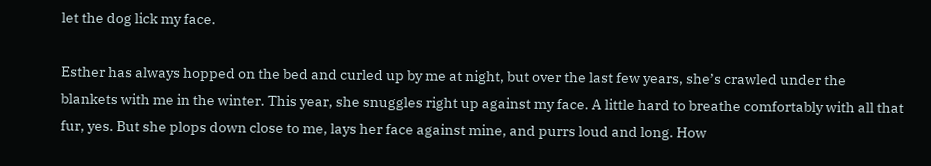let the dog lick my face.

Esther has always hopped on the bed and curled up by me at night, but over the last few years, she’s crawled under the blankets with me in the winter. This year, she snuggles right up against my face. A little hard to breathe comfortably with all that fur, yes. But she plops down close to me, lays her face against mine, and purrs loud and long. How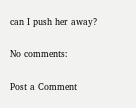can I push her away?

No comments:

Post a Comment